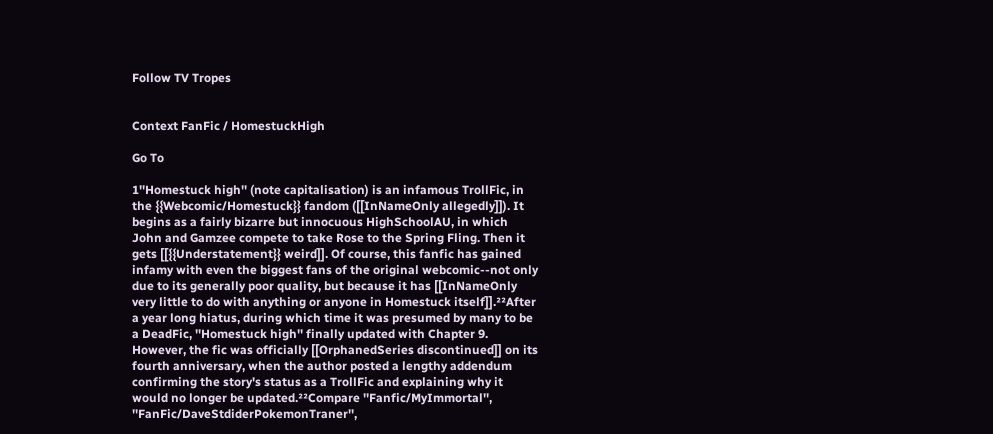Follow TV Tropes


Context FanFic / HomestuckHigh

Go To

1''Homestuck high'' (note capitalisation) is an infamous TrollFic, in the {{Webcomic/Homestuck}} fandom ([[InNameOnly allegedly]]). It begins as a fairly bizarre but innocuous HighSchoolAU, in which John and Gamzee compete to take Rose to the Spring Fling. Then it gets [[{{Understatement}} weird]]. Of course, this fanfic has gained infamy with even the biggest fans of the original webcomic--not only due to its generally poor quality, but because it has [[InNameOnly very little to do with anything or anyone in Homestuck itself]].²²After a year long hiatus, during which time it was presumed by many to be a DeadFic, ''Homestuck high'' finally updated with Chapter 9. However, the fic was officially [[OrphanedSeries discontinued]] on its fourth anniversary, when the author posted a lengthy addendum confirming the story's status as a TrollFic and explaining why it would no longer be updated.²²Compare ''Fanfic/MyImmortal'', ''FanFic/DaveStdiderPokemonTraner'',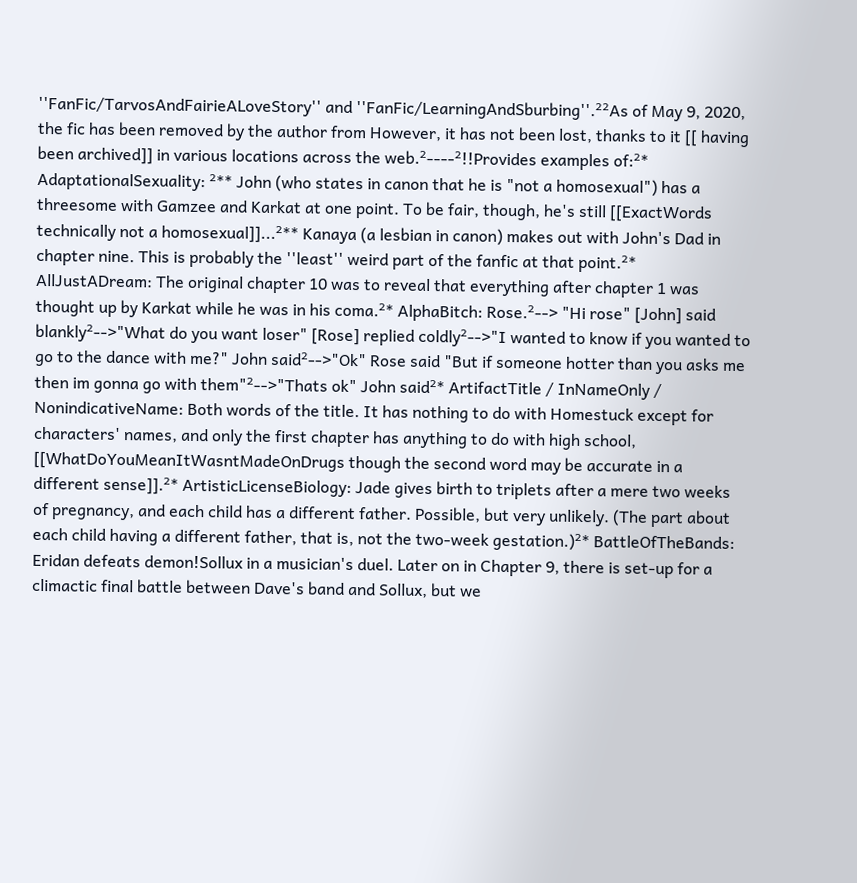''FanFic/TarvosAndFairieALoveStory'' and ''FanFic/LearningAndSburbing''.²²As of May 9, 2020, the fic has been removed by the author from However, it has not been lost, thanks to it [[ having been archived]] in various locations across the web.²----²!!Provides examples of:²* AdaptationalSexuality: ²** John (who states in canon that he is "not a homosexual") has a threesome with Gamzee and Karkat at one point. To be fair, though, he's still [[ExactWords technically not a homosexual]]...²** Kanaya (a lesbian in canon) makes out with John's Dad in chapter nine. This is probably the ''least'' weird part of the fanfic at that point.²* AllJustADream: The original chapter 10 was to reveal that everything after chapter 1 was thought up by Karkat while he was in his coma.²* AlphaBitch: Rose.²--> "Hi rose" [John] said blankly²-->"What do you want loser" [Rose] replied coldly²-->"I wanted to know if you wanted to go to the dance with me?" John said²-->"Ok" Rose said "But if someone hotter than you asks me then im gonna go with them"²-->"Thats ok" John said²* ArtifactTitle / InNameOnly / NonindicativeName: Both words of the title. It has nothing to do with Homestuck except for characters' names, and only the first chapter has anything to do with high school, [[WhatDoYouMeanItWasntMadeOnDrugs though the second word may be accurate in a different sense]].²* ArtisticLicenseBiology: Jade gives birth to triplets after a mere two weeks of pregnancy, and each child has a different father. Possible, but very unlikely. (The part about each child having a different father, that is, not the two-week gestation.)²* BattleOfTheBands: Eridan defeats demon!Sollux in a musician's duel. Later on in Chapter 9, there is set-up for a climactic final battle between Dave's band and Sollux, but we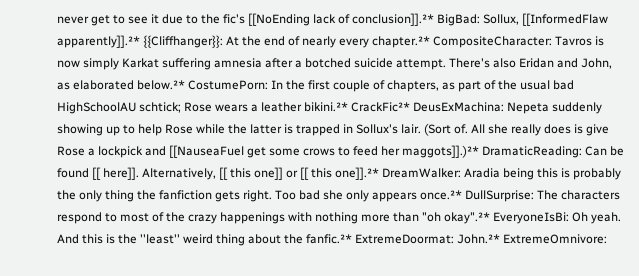never get to see it due to the fic's [[NoEnding lack of conclusion]].²* BigBad: Sollux, [[InformedFlaw apparently]].²* {{Cliffhanger}}: At the end of nearly every chapter.²* CompositeCharacter: Tavros is now simply Karkat suffering amnesia after a botched suicide attempt. There's also Eridan and John, as elaborated below.²* CostumePorn: In the first couple of chapters, as part of the usual bad HighSchoolAU schtick; Rose wears a leather bikini.²* CrackFic²* DeusExMachina: Nepeta suddenly showing up to help Rose while the latter is trapped in Sollux's lair. (Sort of. All she really does is give Rose a lockpick and [[NauseaFuel get some crows to feed her maggots]].)²* DramaticReading: Can be found [[ here]]. Alternatively, [[ this one]] or [[ this one]].²* DreamWalker: Aradia being this is probably the only thing the fanfiction gets right. Too bad she only appears once.²* DullSurprise: The characters respond to most of the crazy happenings with nothing more than "oh okay".²* EveryoneIsBi: Oh yeah. And this is the ''least'' weird thing about the fanfic.²* ExtremeDoormat: John.²* ExtremeOmnivore: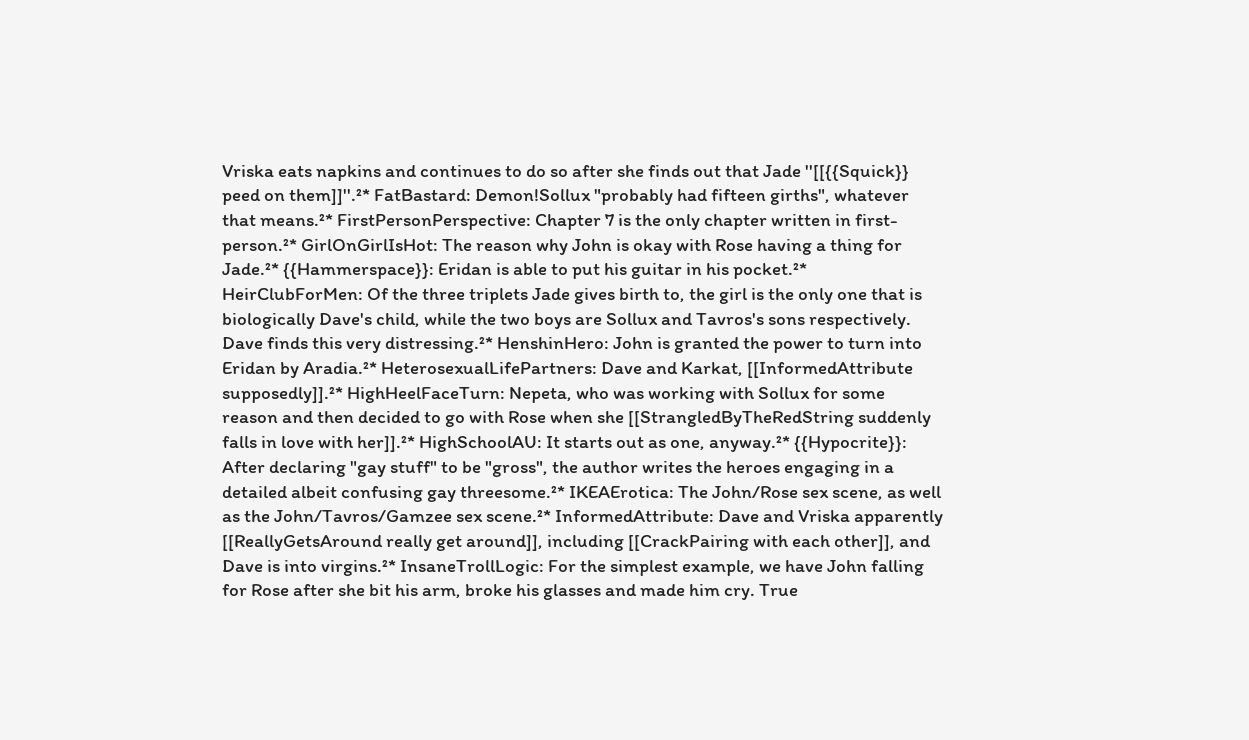Vriska eats napkins and continues to do so after she finds out that Jade ''[[{{Squick}} peed on them]]''.²* FatBastard: Demon!Sollux "probably had fifteen girths", whatever that means.²* FirstPersonPerspective: Chapter 7 is the only chapter written in first-person.²* GirlOnGirlIsHot: The reason why John is okay with Rose having a thing for Jade.²* {{Hammerspace}}: Eridan is able to put his guitar in his pocket.²* HeirClubForMen: Of the three triplets Jade gives birth to, the girl is the only one that is biologically Dave's child, while the two boys are Sollux and Tavros's sons respectively. Dave finds this very distressing.²* HenshinHero: John is granted the power to turn into Eridan by Aradia.²* HeterosexualLifePartners: Dave and Karkat, [[InformedAttribute supposedly]].²* HighHeelFaceTurn: Nepeta, who was working with Sollux for some reason and then decided to go with Rose when she [[StrangledByTheRedString suddenly falls in love with her]].²* HighSchoolAU: It starts out as one, anyway.²* {{Hypocrite}}: After declaring "gay stuff" to be "gross", the author writes the heroes engaging in a detailed albeit confusing gay threesome.²* IKEAErotica: The John/Rose sex scene, as well as the John/Tavros/Gamzee sex scene.²* InformedAttribute: Dave and Vriska apparently [[ReallyGetsAround really get around]], including [[CrackPairing with each other]], and Dave is into virgins.²* InsaneTrollLogic: For the simplest example, we have John falling for Rose after she bit his arm, broke his glasses and made him cry. True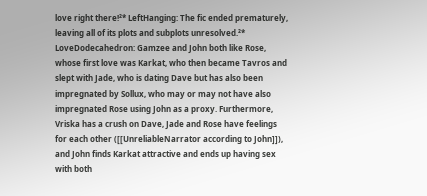love right there!²* LeftHanging: The fic ended prematurely, leaving all of its plots and subplots unresolved.²* LoveDodecahedron: Gamzee and John both like Rose, whose first love was Karkat, who then became Tavros and slept with Jade, who is dating Dave but has also been impregnated by Sollux, who may or may not have also impregnated Rose using John as a proxy. Furthermore, Vriska has a crush on Dave, Jade and Rose have feelings for each other ([[UnreliableNarrator according to John]]), and John finds Karkat attractive and ends up having sex with both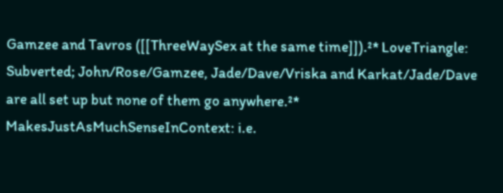Gamzee and Tavros ([[ThreeWaySex at the same time]]).²* LoveTriangle: Subverted; John/Rose/Gamzee, Jade/Dave/Vriska and Karkat/Jade/Dave are all set up but none of them go anywhere.²* MakesJustAsMuchSenseInContext: i.e.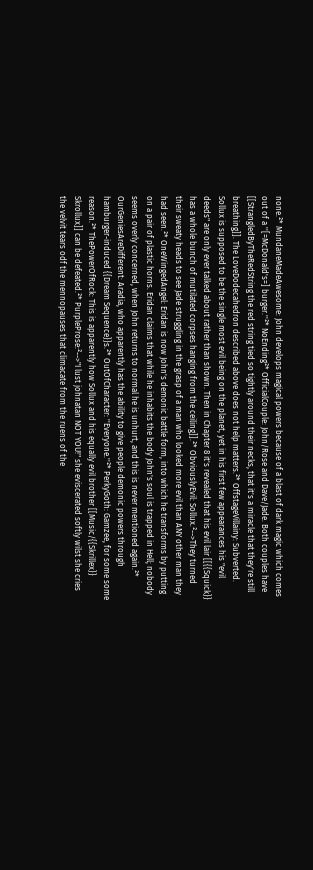none.²* MundaneMadeAwesome: John develops magical powers because of a blast of dark magic which comes out of a ''[=McDonald's=] burger.''²* NoEnding²* OfficialCouple: John/Rose and Dave/Jade. Both couples have [[StrangledByTheRedString the red string tied so tightly around their necks, that it's a miracle that they're still breathing]]. The LoveDodecahedron described above does not help matters.²* OffstageVillainy: Subverted. Sollux is supposed to be the single most evil being on the planet, yet in his first few appearances his "evil deeds" are only ever talked about rather than shown. Then in Chapter 8 it's revealed that his evil lair [[{{Squick}} has a whole bunch of mutilated corpses hanging from the ceiling]].²* ObviouslyEvil: Sollux.²-->They turned their sweaty heads to see Jade struggling in the grasp of a man who looked more evil than ANY other man they had seen.²* OneWingedAngel: Eridan is now John's demonic battle form, into which he transforms by putting on a pair of plastic horns. Eridan claims that while he inhabits the body John's soul is trapped in Hell; nobody seems overly concerned, when John returns to normal he is unhurt, and this is never mentioned again.²* OurGeniesAreDifferent: Aradia, who apparently has the ability to give people demonic powers through hamburger-induced {{Dream Sequence}}s.²* OutOfCharacter: ''Everyone.''²* PerkyGoth: Gamzee, for some some reason.²* ThePowerOfRock: This is apparently how Sollux and his equally evil brother [[Music/{{Skrillex}} Skrollux]] can be defeated.²* PurpleProse:²-->"I lust johnatan NOT YOU!" she eviscerated softly wilst she cries the velvit tears odf the mennopauses that climacate from the ruens of the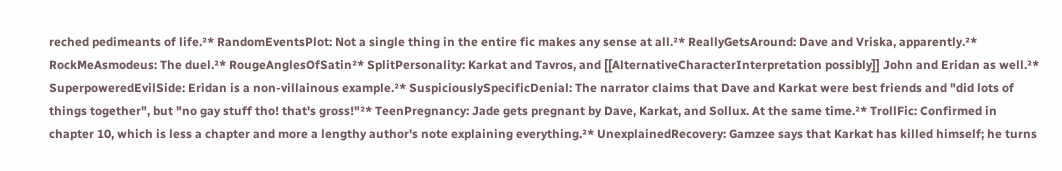reched pedimeants of life.²* RandomEventsPlot: Not a single thing in the entire fic makes any sense at all.²* ReallyGetsAround: Dave and Vriska, apparently.²* RockMeAsmodeus: The duel.²* RougeAnglesOfSatin²* SplitPersonality: Karkat and Tavros, and [[AlternativeCharacterInterpretation possibly]] John and Eridan as well.²* SuperpoweredEvilSide: Eridan is a non-villainous example.²* SuspiciouslySpecificDenial: The narrator claims that Dave and Karkat were best friends and "did lots of things together", but "no gay stuff tho! that's gross!"²* TeenPregnancy: Jade gets pregnant by Dave, Karkat, and Sollux. At the same time.²* TrollFic: Confirmed in chapter 10, which is less a chapter and more a lengthy author's note explaining everything.²* UnexplainedRecovery: Gamzee says that Karkat has killed himself; he turns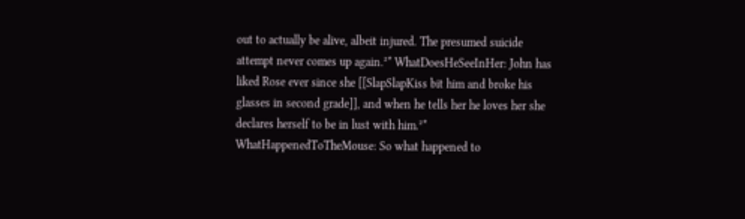out to actually be alive, albeit injured. The presumed suicide attempt never comes up again.²* WhatDoesHeSeeInHer: John has liked Rose ever since she [[SlapSlapKiss bit him and broke his glasses in second grade]], and when he tells her he loves her she declares herself to be in lust with him.²* WhatHappenedToTheMouse: So what happened to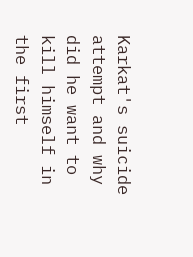Karkat's suicide attempt and why did he want to kill himself in the first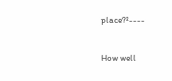place?²----


How well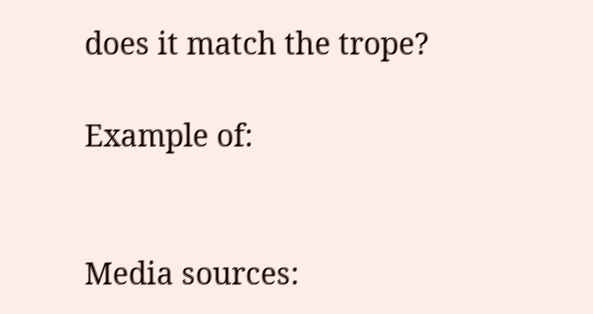does it match the trope?

Example of:


Media sources: